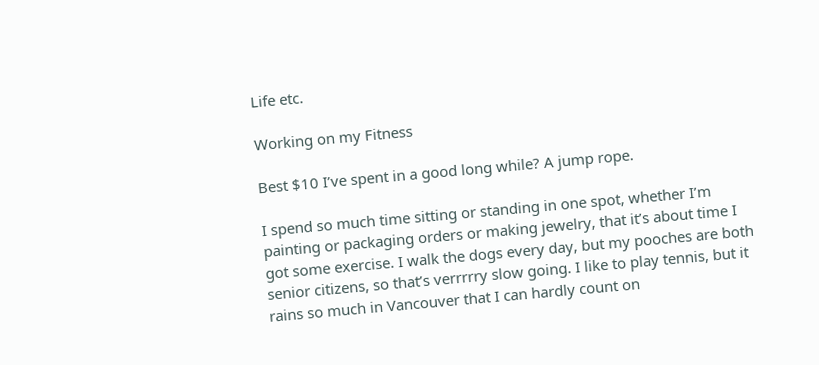Life etc.

Working on my Fitness

Best $10 I’ve spent in a good long while? A jump rope.

I spend so much time sitting or standing in one spot, whether I’m painting or packaging orders or making jewelry, that it’s about time I got some exercise. I walk the dogs every day, but my pooches are both senior citizens, so that’s verrrrry slow going. I like to play tennis, but it rains so much in Vancouver that I can hardly count on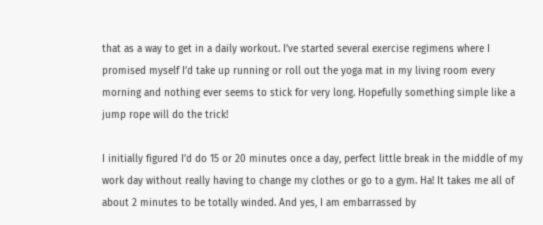that as a way to get in a daily workout. I’ve started several exercise regimens where I promised myself I’d take up running or roll out the yoga mat in my living room every morning and nothing ever seems to stick for very long. Hopefully something simple like a jump rope will do the trick!

I initially figured I’d do 15 or 20 minutes once a day, perfect little break in the middle of my work day without really having to change my clothes or go to a gym. Ha! It takes me all of about 2 minutes to be totally winded. And yes, I am embarrassed by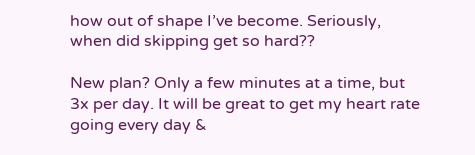how out of shape I’ve become. Seriously, when did skipping get so hard??

New plan? Only a few minutes at a time, but 3x per day. It will be great to get my heart rate going every day &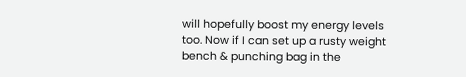will hopefully boost my energy levels too. Now if I can set up a rusty weight bench & punching bag in the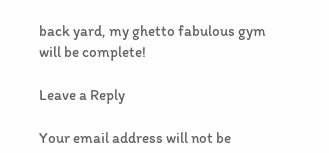back yard, my ghetto fabulous gym will be complete!

Leave a Reply

Your email address will not be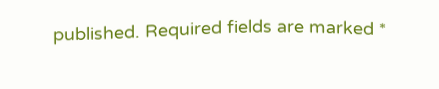published. Required fields are marked *